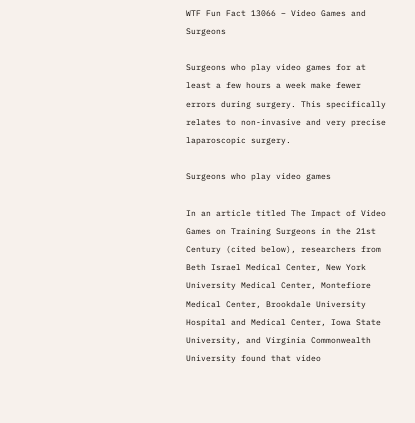WTF Fun Fact 13066 – Video Games and Surgeons

Surgeons who play video games for at least a few hours a week make fewer errors during surgery. This specifically relates to non-invasive and very precise laparoscopic surgery.

Surgeons who play video games

In an article titled The Impact of Video Games on Training Surgeons in the 21st Century (cited below), researchers from Beth Israel Medical Center, New York University Medical Center, Montefiore Medical Center, Brookdale University Hospital and Medical Center, Iowa State University, and Virginia Commonwealth University found that video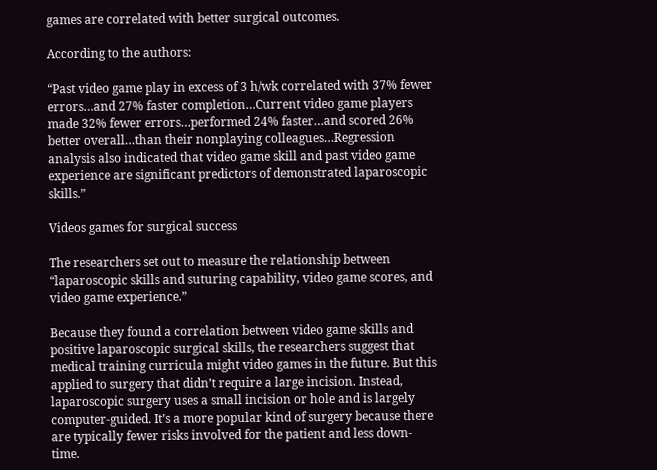games are correlated with better surgical outcomes.

According to the authors:

“Past video game play in excess of 3 h/wk correlated with 37% fewer errors…and 27% faster completion…Current video game players made 32% fewer errors…performed 24% faster…and scored 26% better overall…than their nonplaying colleagues…Regression analysis also indicated that video game skill and past video game experience are significant predictors of demonstrated laparoscopic skills.”

Videos games for surgical success

The researchers set out to measure the relationship between “laparoscopic skills and suturing capability, video game scores, and video game experience.”

Because they found a correlation between video game skills and positive laparoscopic surgical skills, the researchers suggest that medical training curricula might video games in the future. But this applied to surgery that didn’t require a large incision. Instead, laparoscopic surgery uses a small incision or hole and is largely computer-guided. It’s a more popular kind of surgery because there are typically fewer risks involved for the patient and less down-time.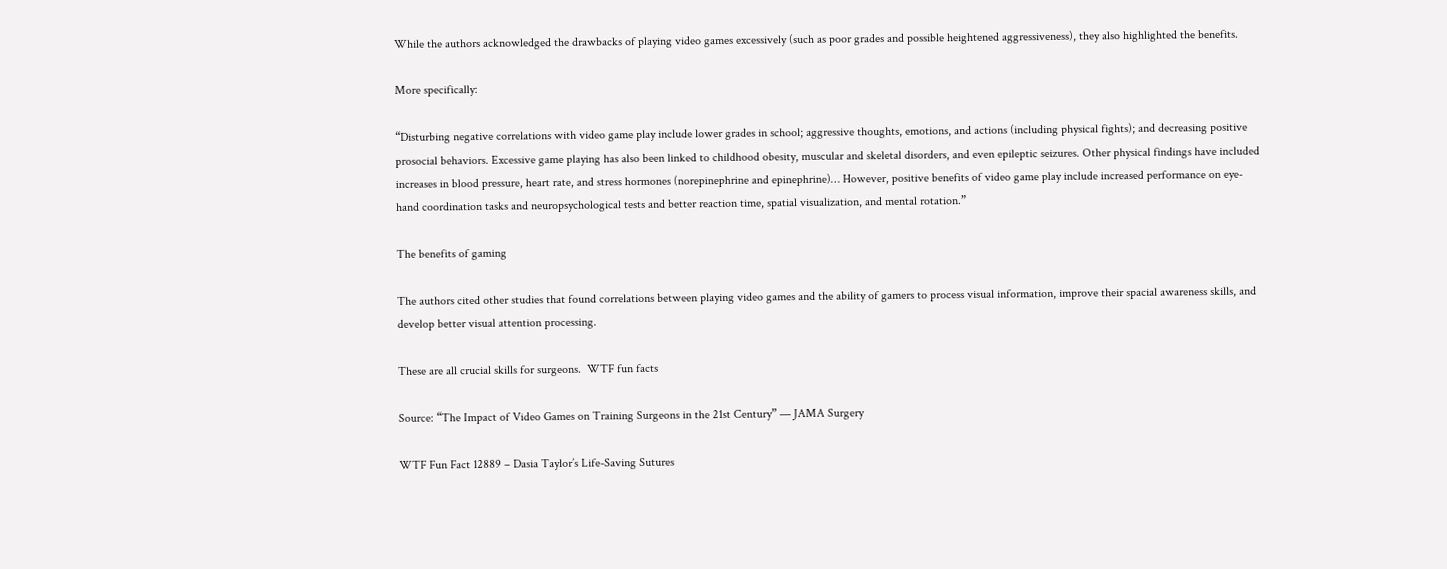While the authors acknowledged the drawbacks of playing video games excessively (such as poor grades and possible heightened aggressiveness), they also highlighted the benefits.

More specifically:

“Disturbing negative correlations with video game play include lower grades in school; aggressive thoughts, emotions, and actions (including physical fights); and decreasing positive prosocial behaviors. Excessive game playing has also been linked to childhood obesity, muscular and skeletal disorders, and even epileptic seizures. Other physical findings have included increases in blood pressure, heart rate, and stress hormones (norepinephrine and epinephrine)… However, positive benefits of video game play include increased performance on eye-hand coordination tasks and neuropsychological tests and better reaction time, spatial visualization, and mental rotation.”

The benefits of gaming

The authors cited other studies that found correlations between playing video games and the ability of gamers to process visual information, improve their spacial awareness skills, and develop better visual attention processing.

These are all crucial skills for surgeons.  WTF fun facts

Source: “The Impact of Video Games on Training Surgeons in the 21st Century” — JAMA Surgery

WTF Fun Fact 12889 – Dasia Taylor’s Life-Saving Sutures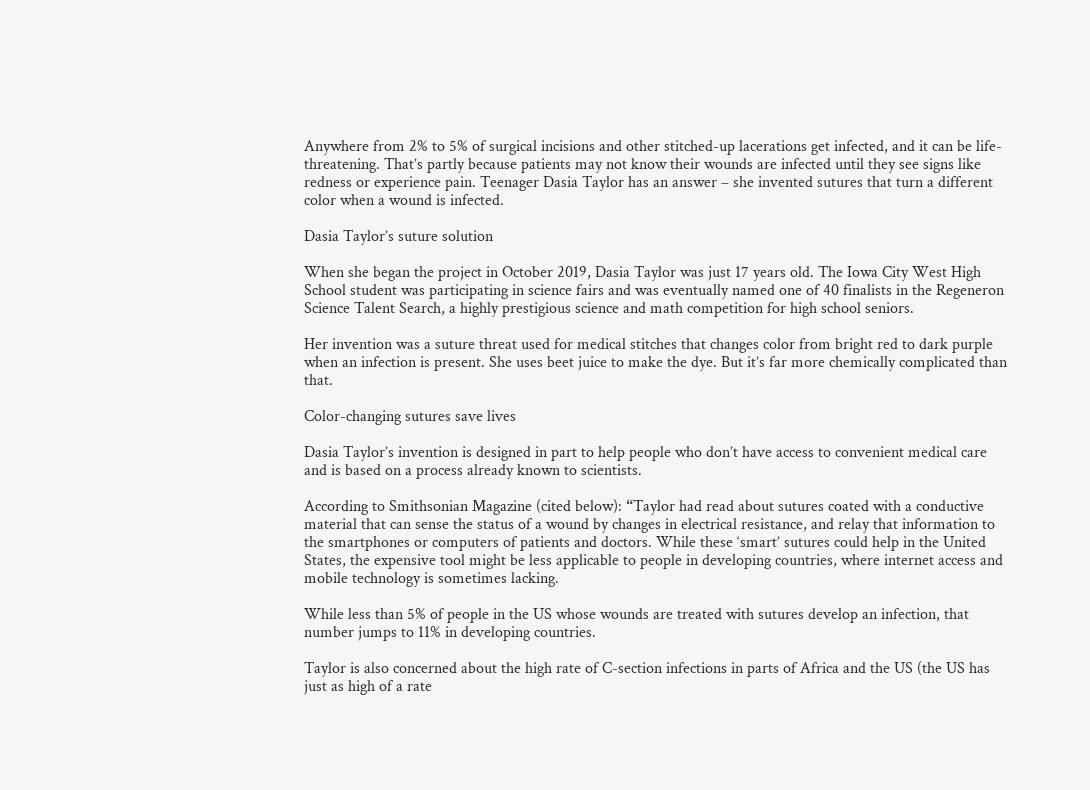Anywhere from 2% to 5% of surgical incisions and other stitched-up lacerations get infected, and it can be life-threatening. That’s partly because patients may not know their wounds are infected until they see signs like redness or experience pain. Teenager Dasia Taylor has an answer – she invented sutures that turn a different color when a wound is infected.

Dasia Taylor’s suture solution

When she began the project in October 2019, Dasia Taylor was just 17 years old. The Iowa City West High School student was participating in science fairs and was eventually named one of 40 finalists in the Regeneron Science Talent Search, a highly prestigious science and math competition for high school seniors.

Her invention was a suture threat used for medical stitches that changes color from bright red to dark purple when an infection is present. She uses beet juice to make the dye. But it’s far more chemically complicated than that.

Color-changing sutures save lives

Dasia Taylor’s invention is designed in part to help people who don’t have access to convenient medical care and is based on a process already known to scientists.

According to Smithsonian Magazine (cited below): “Taylor had read about sutures coated with a conductive material that can sense the status of a wound by changes in electrical resistance, and relay that information to the smartphones or computers of patients and doctors. While these ‘smart’ sutures could help in the United States, the expensive tool might be less applicable to people in developing countries, where internet access and mobile technology is sometimes lacking.

While less than 5% of people in the US whose wounds are treated with sutures develop an infection, that number jumps to 11% in developing countries.

Taylor is also concerned about the high rate of C-section infections in parts of Africa and the US (the US has just as high of a rate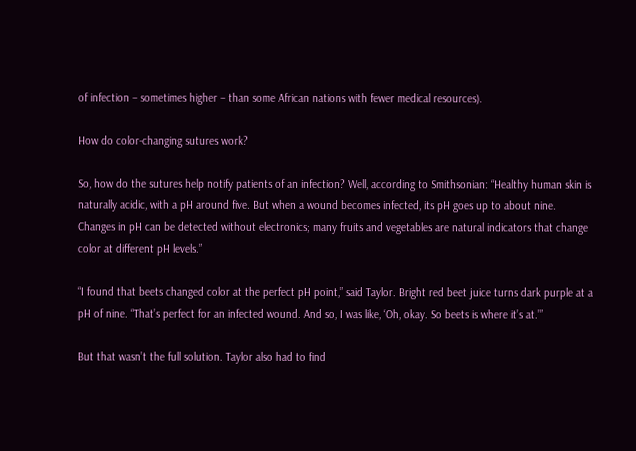of infection – sometimes higher – than some African nations with fewer medical resources).

How do color-changing sutures work?

So, how do the sutures help notify patients of an infection? Well, according to Smithsonian: “Healthy human skin is naturally acidic, with a pH around five. But when a wound becomes infected, its pH goes up to about nine. Changes in pH can be detected without electronics; many fruits and vegetables are natural indicators that change color at different pH levels.”

“I found that beets changed color at the perfect pH point,” said Taylor. Bright red beet juice turns dark purple at a pH of nine. “That’s perfect for an infected wound. And so, I was like, ‘Oh, okay. So beets is where it’s at.’”

But that wasn’t the full solution. Taylor also had to find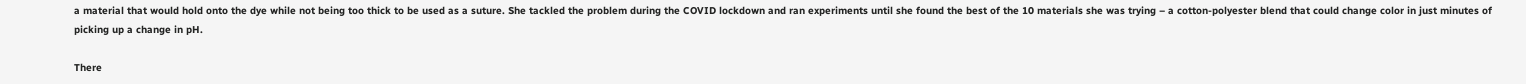a material that would hold onto the dye while not being too thick to be used as a suture. She tackled the problem during the COVID lockdown and ran experiments until she found the best of the 10 materials she was trying – a cotton-polyester blend that could change color in just minutes of picking up a change in pH.

There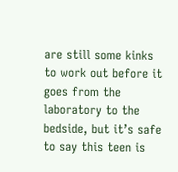are still some kinks to work out before it goes from the laboratory to the bedside, but it’s safe to say this teen is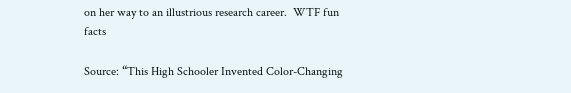on her way to an illustrious research career.  WTF fun facts

Source: “This High Schooler Invented Color-Changing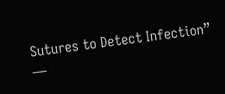Sutures to Detect Infection” —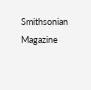Smithsonian Magazine